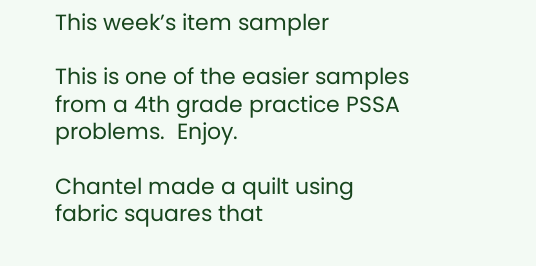This week’s item sampler

This is one of the easier samples from a 4th grade practice PSSA problems.  Enjoy.

Chantel made a quilt using fabric squares that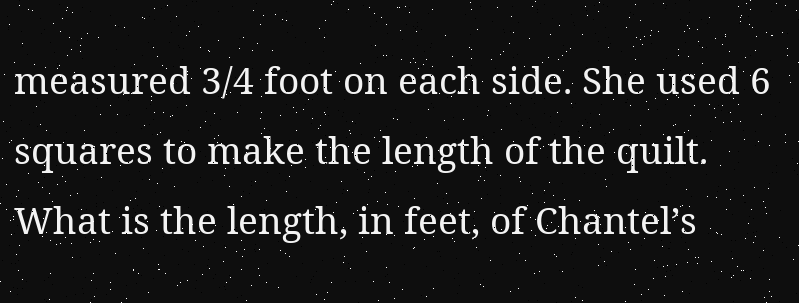measured 3/4 foot on each side. She used 6 squares to make the length of the quilt. What is the length, in feet, of Chantel’s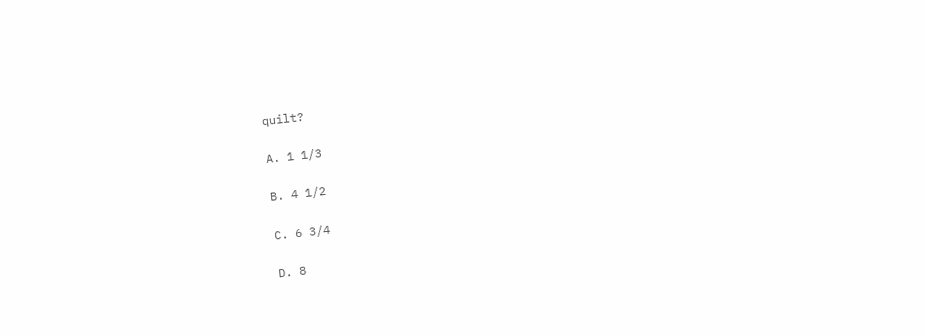quilt?

A. 1 1/3

B. 4 1/2

C. 6 3/4

D. 8